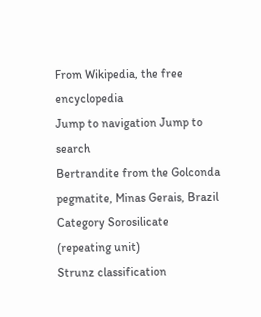From Wikipedia, the free encyclopedia
Jump to navigation Jump to search
Bertrandite from the Golconda pegmatite, Minas Gerais, Brazil
Category Sorosilicate
(repeating unit)
Strunz classification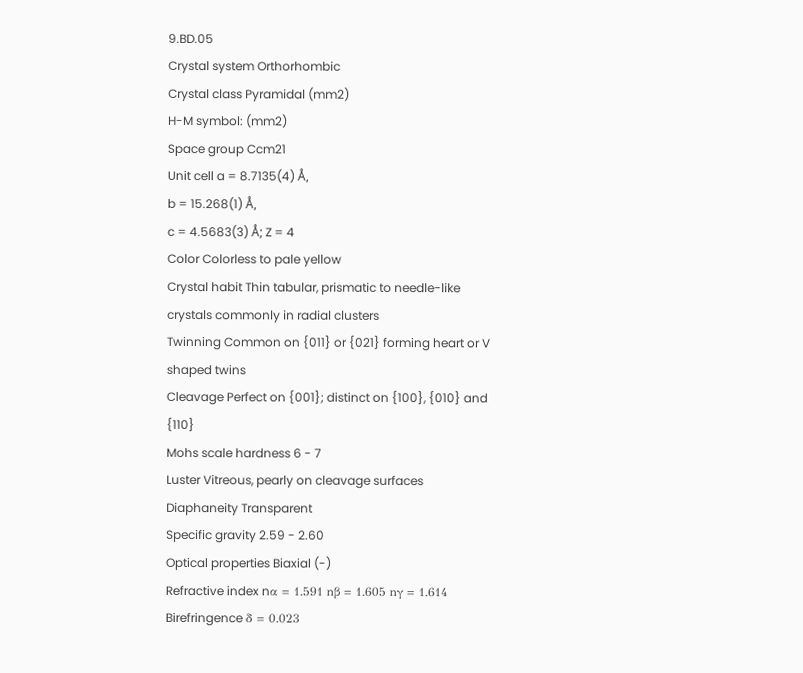9.BD.05
Crystal system Orthorhombic
Crystal class Pyramidal (mm2)
H-M symbol: (mm2)
Space group Ccm21
Unit cell a = 8.7135(4) Å,
b = 15.268(1) Å,
c = 4.5683(3) Å; Z = 4
Color Colorless to pale yellow
Crystal habit Thin tabular, prismatic to needle-like crystals commonly in radial clusters
Twinning Common on {011} or {021} forming heart or V shaped twins
Cleavage Perfect on {001}; distinct on {100}, {010} and {110}
Mohs scale hardness 6 - 7
Luster Vitreous, pearly on cleavage surfaces
Diaphaneity Transparent
Specific gravity 2.59 - 2.60
Optical properties Biaxial (-)
Refractive index nα = 1.591 nβ = 1.605 nγ = 1.614
Birefringence δ = 0.023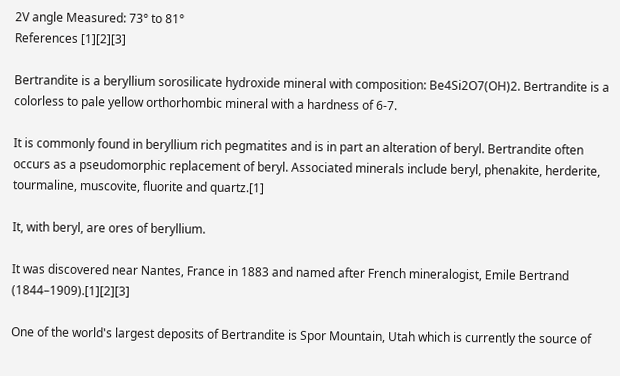2V angle Measured: 73° to 81°
References [1][2][3]

Bertrandite is a beryllium sorosilicate hydroxide mineral with composition: Be4Si2O7(OH)2. Bertrandite is a colorless to pale yellow orthorhombic mineral with a hardness of 6-7.

It is commonly found in beryllium rich pegmatites and is in part an alteration of beryl. Bertrandite often occurs as a pseudomorphic replacement of beryl. Associated minerals include beryl, phenakite, herderite, tourmaline, muscovite, fluorite and quartz.[1]

It, with beryl, are ores of beryllium.

It was discovered near Nantes, France in 1883 and named after French mineralogist, Emile Bertrand (1844–1909).[1][2][3]

One of the world's largest deposits of Bertrandite is Spor Mountain, Utah which is currently the source of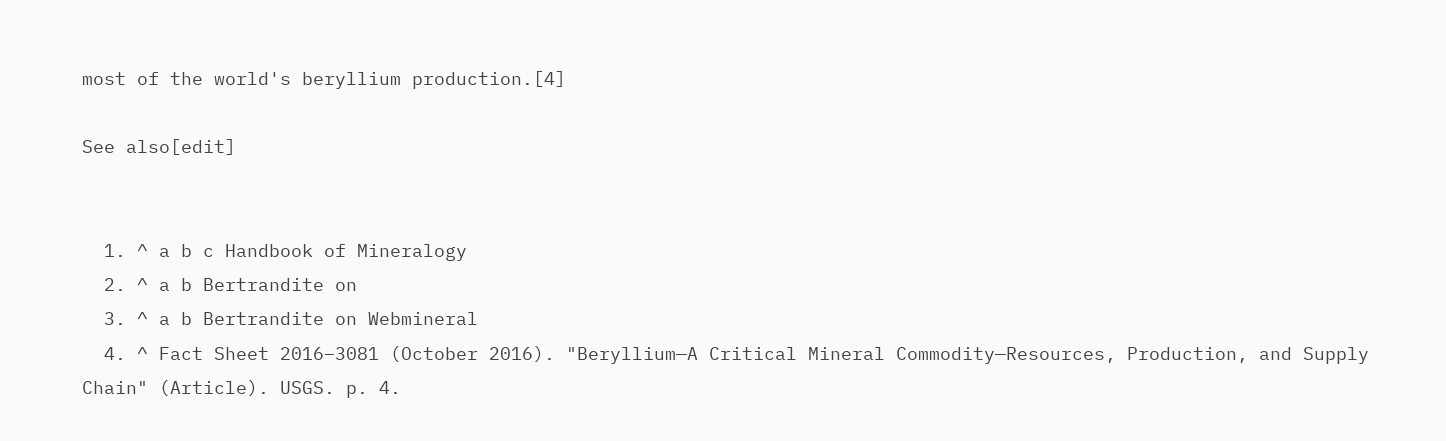most of the world's beryllium production.[4]

See also[edit]


  1. ^ a b c Handbook of Mineralogy
  2. ^ a b Bertrandite on
  3. ^ a b Bertrandite on Webmineral
  4. ^ Fact Sheet 2016–3081 (October 2016). "Beryllium—A Critical Mineral Commodity—Resources, Production, and Supply Chain" (Article). USGS. p. 4.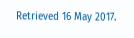Retrieved 16 May 2017.